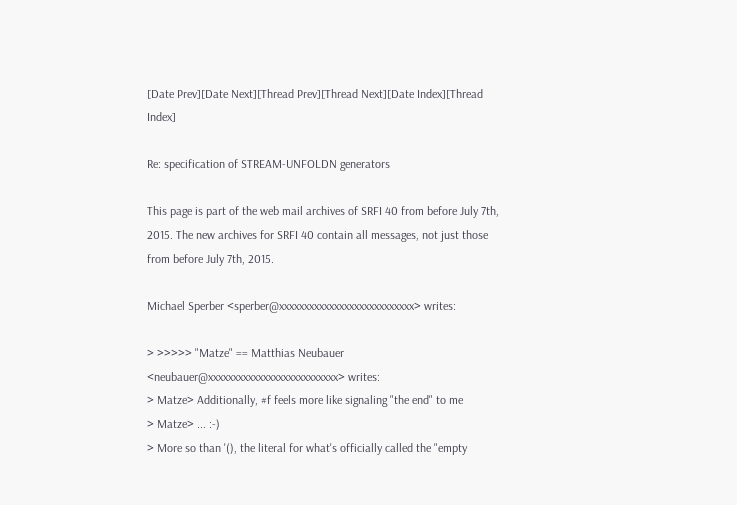[Date Prev][Date Next][Thread Prev][Thread Next][Date Index][Thread Index]

Re: specification of STREAM-UNFOLDN generators

This page is part of the web mail archives of SRFI 40 from before July 7th, 2015. The new archives for SRFI 40 contain all messages, not just those from before July 7th, 2015.

Michael Sperber <sperber@xxxxxxxxxxxxxxxxxxxxxxxxxxx> writes:

> >>>>> "Matze" == Matthias Neubauer <neubauer@xxxxxxxxxxxxxxxxxxxxxxxxxx> writes:
> Matze> Additionally, #f feels more like signaling "the end" to me
> Matze> ... :-)
> More so than '(), the literal for what's officially called the "empty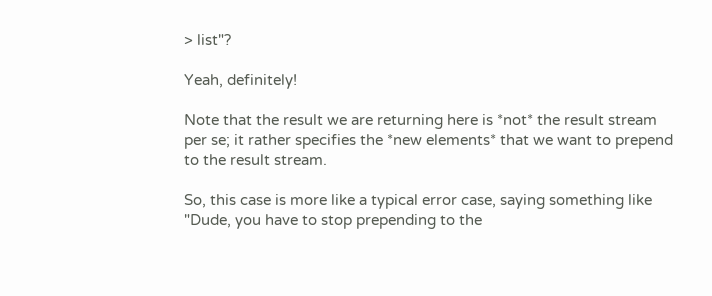> list"?

Yeah, definitely!

Note that the result we are returning here is *not* the result stream
per se; it rather specifies the *new elements* that we want to prepend
to the result stream.

So, this case is more like a typical error case, saying something like
"Dude, you have to stop prepending to the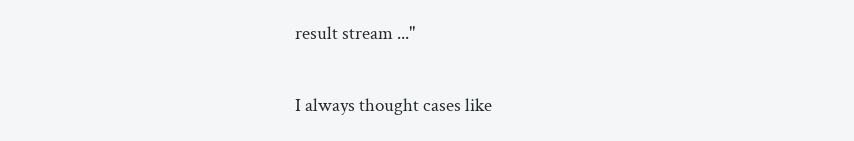result stream ..."

I always thought cases like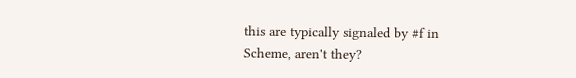this are typically signaled by #f in
Scheme, aren't they?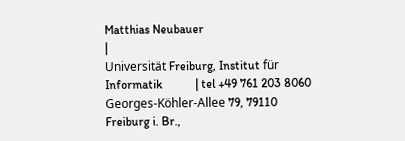Matthias Neubauer                                       |
Universität Freiburg, Institut für Informatik           | tel +49 761 203 8060
Georges-Köhler-Allee 79, 79110 Freiburg i. Br.,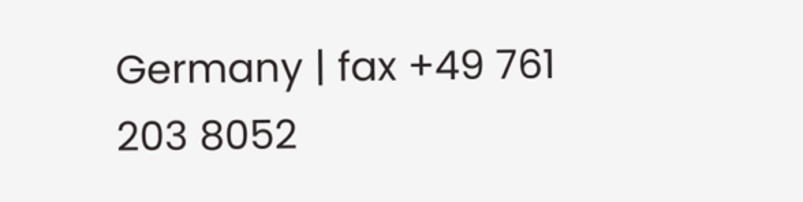Germany | fax +49 761 203 8052